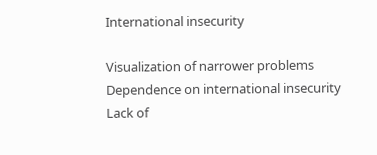International insecurity

Visualization of narrower problems
Dependence on international insecurity
Lack of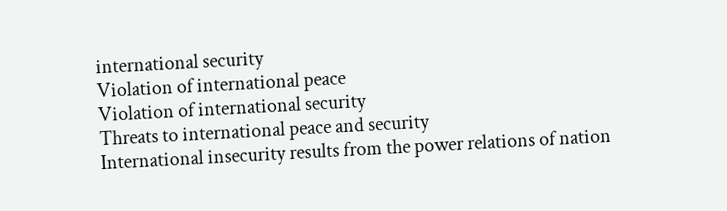international security
Violation of international peace
Violation of international security
Threats to international peace and security
International insecurity results from the power relations of nation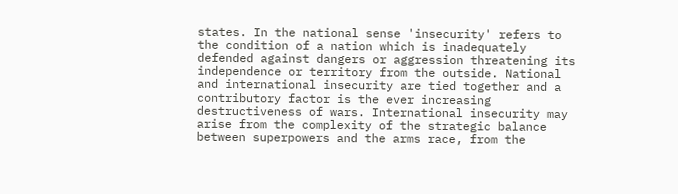states. In the national sense 'insecurity' refers to the condition of a nation which is inadequately defended against dangers or aggression threatening its independence or territory from the outside. National and international insecurity are tied together and a contributory factor is the ever increasing destructiveness of wars. International insecurity may arise from the complexity of the strategic balance between superpowers and the arms race, from the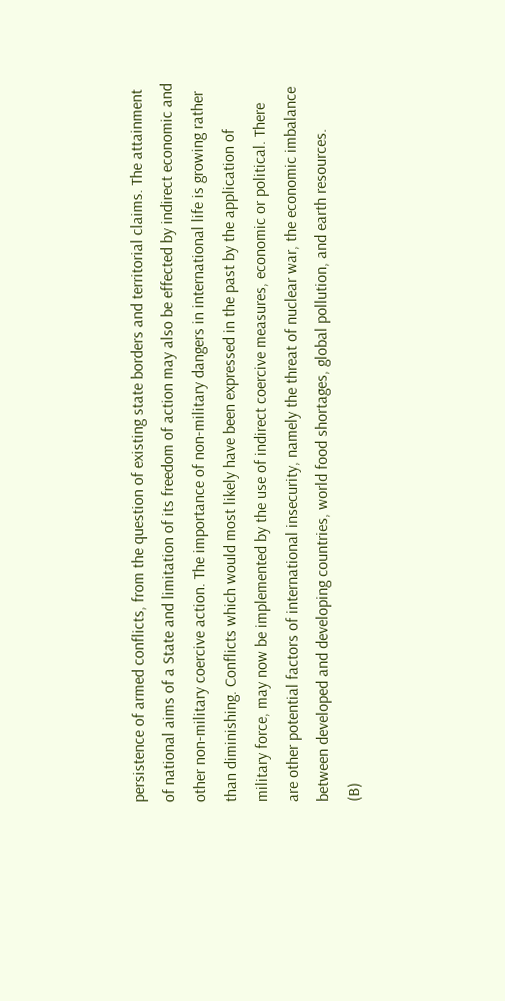persistence of armed conflicts, from the question of existing state borders and territorial claims. The attainment of national aims of a State and limitation of its freedom of action may also be effected by indirect economic and other non-military coercive action. The importance of non-military dangers in international life is growing rather than diminishing. Conflicts which would most likely have been expressed in the past by the application of military force, may now be implemented by the use of indirect coercive measures, economic or political. There are other potential factors of international insecurity, namely the threat of nuclear war, the economic imbalance between developed and developing countries, world food shortages, global pollution, and earth resources.
(B)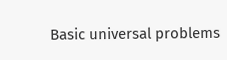Basic universal problems